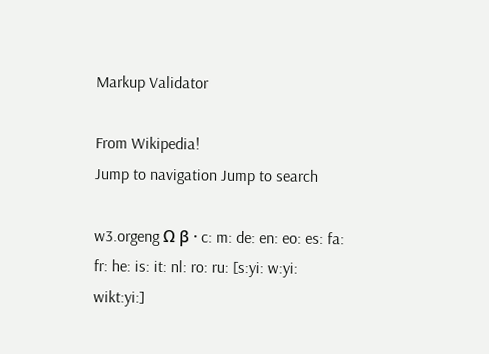Markup Validator

From Wikipedia!
Jump to navigation Jump to search

w3.orgeng Ω β · c: m: de: en: eo: es: fa: fr: he: is: it: nl: ro: ru: [s:yi: w:yi: wikt:yi:]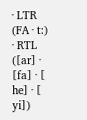· LTR (FA · t:) · RTL ([ar] · [fa] · [ he] · [ yi])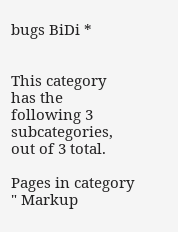bugs BiDi *


This category has the following 3 subcategories, out of 3 total.

Pages in category " Markup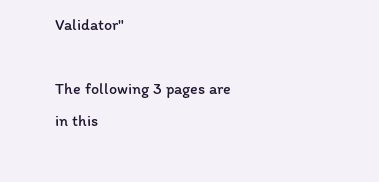Validator"

The following 3 pages are in this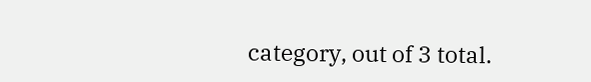category, out of 3 total.